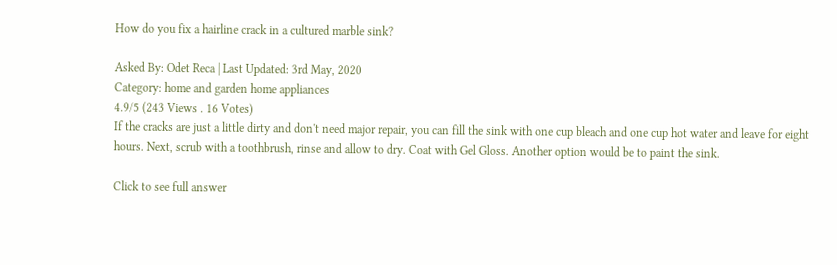How do you fix a hairline crack in a cultured marble sink?

Asked By: Odet Reca | Last Updated: 3rd May, 2020
Category: home and garden home appliances
4.9/5 (243 Views . 16 Votes)
If the cracks are just a little dirty and don't need major repair, you can fill the sink with one cup bleach and one cup hot water and leave for eight hours. Next, scrub with a toothbrush, rinse and allow to dry. Coat with Gel Gloss. Another option would be to paint the sink.

Click to see full answer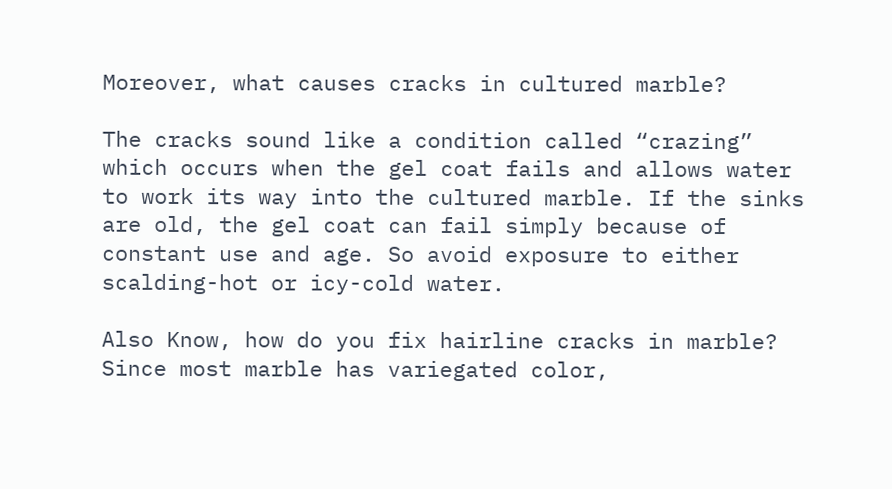Moreover, what causes cracks in cultured marble?

The cracks sound like a condition called “crazing” which occurs when the gel coat fails and allows water to work its way into the cultured marble. If the sinks are old, the gel coat can fail simply because of constant use and age. So avoid exposure to either scalding-hot or icy-cold water.

Also Know, how do you fix hairline cracks in marble? Since most marble has variegated color,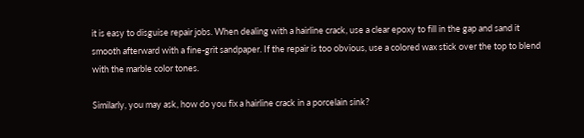it is easy to disguise repair jobs. When dealing with a hairline crack, use a clear epoxy to fill in the gap and sand it smooth afterward with a fine-grit sandpaper. If the repair is too obvious, use a colored wax stick over the top to blend with the marble color tones.

Similarly, you may ask, how do you fix a hairline crack in a porcelain sink?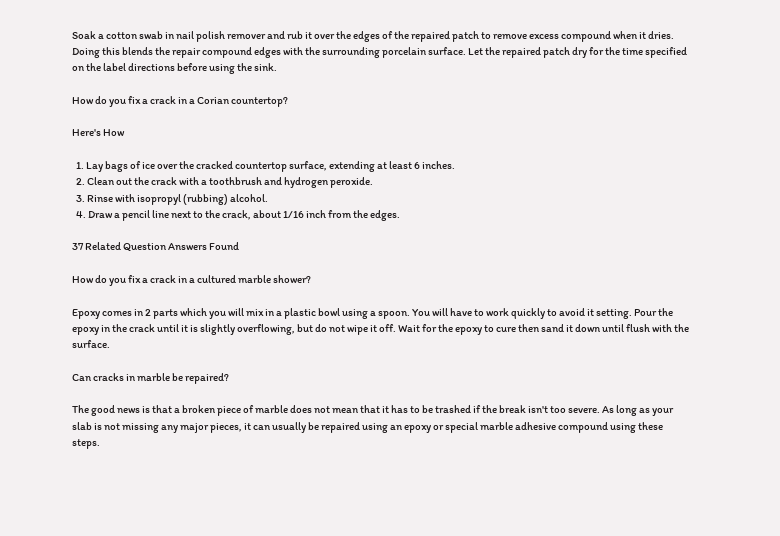Soak a cotton swab in nail polish remover and rub it over the edges of the repaired patch to remove excess compound when it dries. Doing this blends the repair compound edges with the surrounding porcelain surface. Let the repaired patch dry for the time specified on the label directions before using the sink.

How do you fix a crack in a Corian countertop?

Here's How

  1. Lay bags of ice over the cracked countertop surface, extending at least 6 inches.
  2. Clean out the crack with a toothbrush and hydrogen peroxide.
  3. Rinse with isopropyl (rubbing) alcohol.
  4. Draw a pencil line next to the crack, about 1/16 inch from the edges.

37 Related Question Answers Found

How do you fix a crack in a cultured marble shower?

Epoxy comes in 2 parts which you will mix in a plastic bowl using a spoon. You will have to work quickly to avoid it setting. Pour the epoxy in the crack until it is slightly overflowing, but do not wipe it off. Wait for the epoxy to cure then sand it down until flush with the surface.

Can cracks in marble be repaired?

The good news is that a broken piece of marble does not mean that it has to be trashed if the break isn't too severe. As long as your slab is not missing any major pieces, it can usually be repaired using an epoxy or special marble adhesive compound using these steps.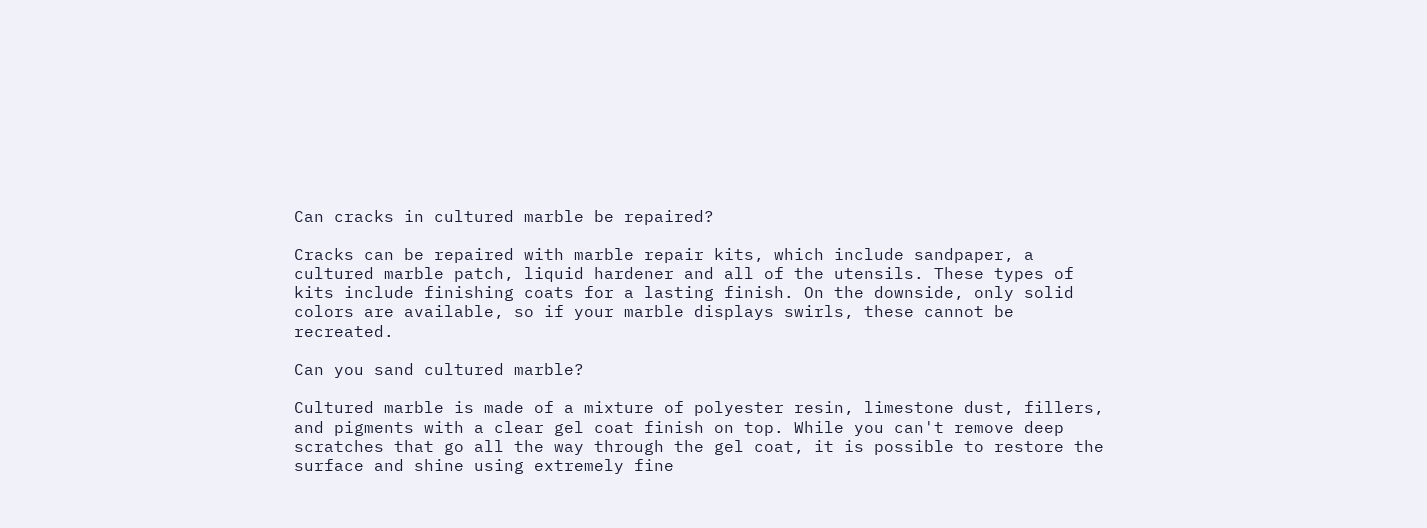Can cracks in cultured marble be repaired?

Cracks can be repaired with marble repair kits, which include sandpaper, a cultured marble patch, liquid hardener and all of the utensils. These types of kits include finishing coats for a lasting finish. On the downside, only solid colors are available, so if your marble displays swirls, these cannot be recreated.

Can you sand cultured marble?

Cultured marble is made of a mixture of polyester resin, limestone dust, fillers, and pigments with a clear gel coat finish on top. While you can't remove deep scratches that go all the way through the gel coat, it is possible to restore the surface and shine using extremely fine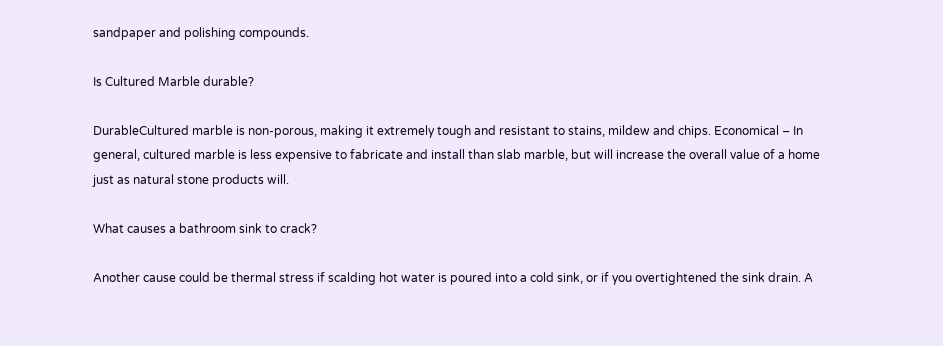sandpaper and polishing compounds.

Is Cultured Marble durable?

DurableCultured marble is non-porous, making it extremely tough and resistant to stains, mildew and chips. Economical – In general, cultured marble is less expensive to fabricate and install than slab marble, but will increase the overall value of a home just as natural stone products will.

What causes a bathroom sink to crack?

Another cause could be thermal stress if scalding hot water is poured into a cold sink, or if you overtightened the sink drain. A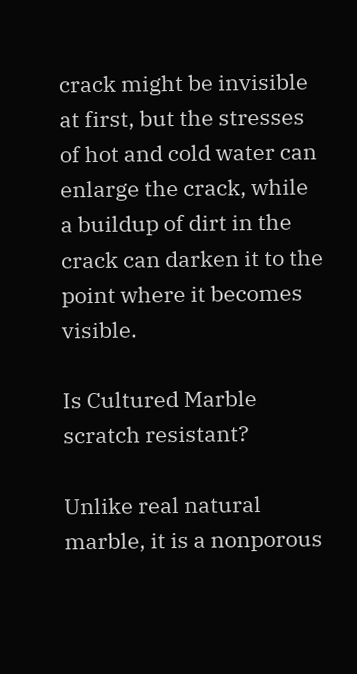crack might be invisible at first, but the stresses of hot and cold water can enlarge the crack, while a buildup of dirt in the crack can darken it to the point where it becomes visible.

Is Cultured Marble scratch resistant?

Unlike real natural marble, it is a nonporous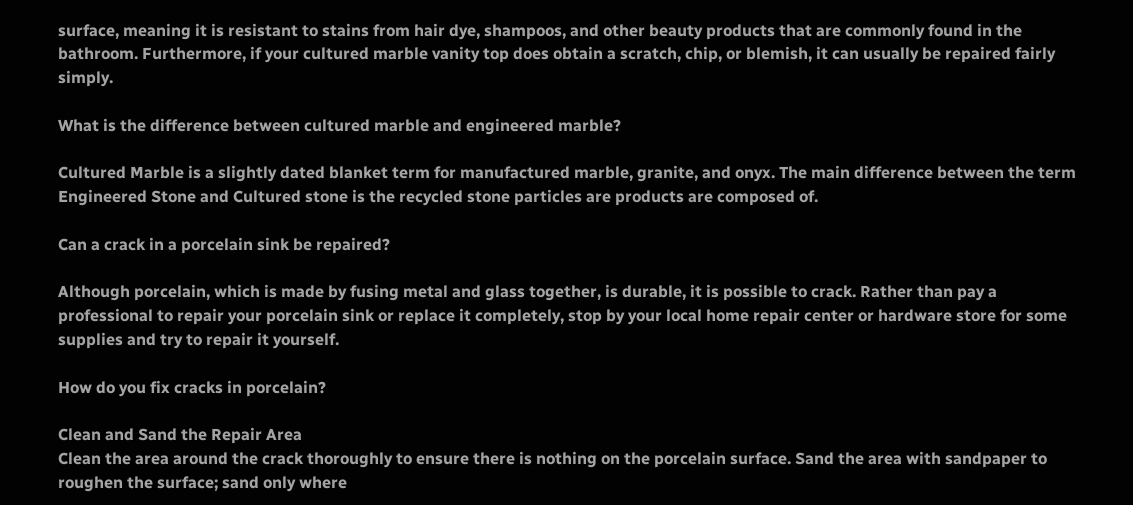surface, meaning it is resistant to stains from hair dye, shampoos, and other beauty products that are commonly found in the bathroom. Furthermore, if your cultured marble vanity top does obtain a scratch, chip, or blemish, it can usually be repaired fairly simply.

What is the difference between cultured marble and engineered marble?

Cultured Marble is a slightly dated blanket term for manufactured marble, granite, and onyx. The main difference between the term Engineered Stone and Cultured stone is the recycled stone particles are products are composed of.

Can a crack in a porcelain sink be repaired?

Although porcelain, which is made by fusing metal and glass together, is durable, it is possible to crack. Rather than pay a professional to repair your porcelain sink or replace it completely, stop by your local home repair center or hardware store for some supplies and try to repair it yourself.

How do you fix cracks in porcelain?

Clean and Sand the Repair Area
Clean the area around the crack thoroughly to ensure there is nothing on the porcelain surface. Sand the area with sandpaper to roughen the surface; sand only where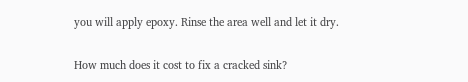you will apply epoxy. Rinse the area well and let it dry.

How much does it cost to fix a cracked sink?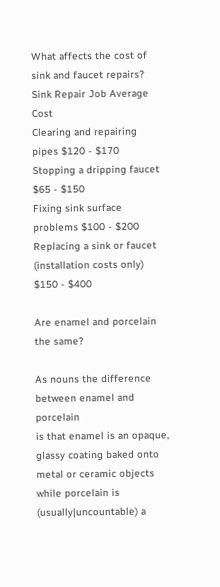What affects the cost of sink and faucet repairs?
Sink Repair Job Average Cost
Clearing and repairing pipes $120 - $170
Stopping a dripping faucet $65 - $150
Fixing sink surface problems $100 - $200
Replacing a sink or faucet (installation costs only) $150 - $400

Are enamel and porcelain the same?

As nouns the difference between enamel and porcelain
is that enamel is an opaque, glassy coating baked onto metal or ceramic objects while porcelain is (usually|uncountable) a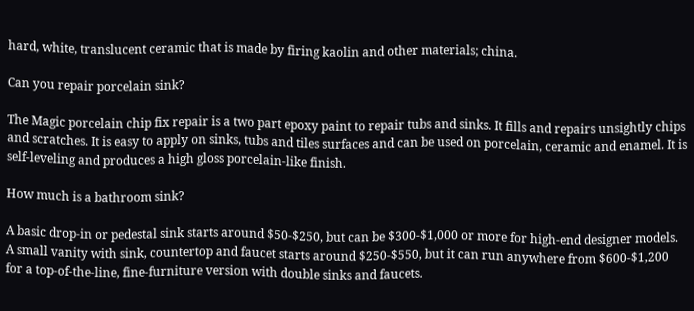hard, white, translucent ceramic that is made by firing kaolin and other materials; china.

Can you repair porcelain sink?

The Magic porcelain chip fix repair is a two part epoxy paint to repair tubs and sinks. It fills and repairs unsightly chips and scratches. It is easy to apply on sinks, tubs and tiles surfaces and can be used on porcelain, ceramic and enamel. It is self-leveling and produces a high gloss porcelain-like finish.

How much is a bathroom sink?

A basic drop-in or pedestal sink starts around $50-$250, but can be $300-$1,000 or more for high-end designer models. A small vanity with sink, countertop and faucet starts around $250-$550, but it can run anywhere from $600-$1,200 for a top-of-the-line, fine-furniture version with double sinks and faucets.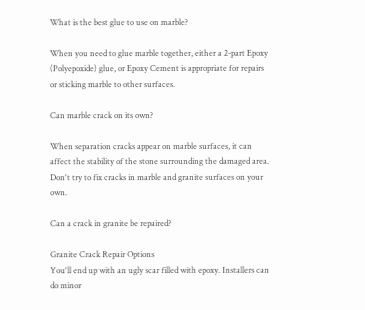What is the best glue to use on marble?

When you need to glue marble together, either a 2-part Epoxy (Polyepoxide) glue, or Epoxy Cement is appropriate for repairs or sticking marble to other surfaces.

Can marble crack on its own?

When separation cracks appear on marble surfaces, it can affect the stability of the stone surrounding the damaged area. Don't try to fix cracks in marble and granite surfaces on your own.

Can a crack in granite be repaired?

Granite Crack Repair Options
You'll end up with an ugly scar filled with epoxy. Installers can do minor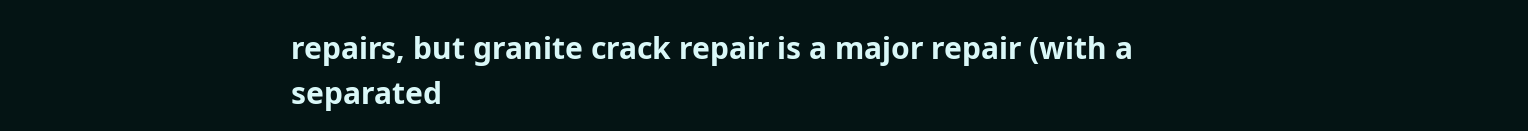repairs, but granite crack repair is a major repair (with a separated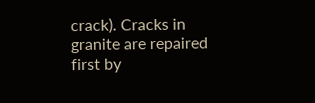crack). Cracks in granite are repaired first by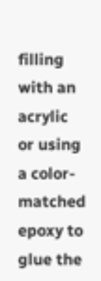filling with an acrylic or using a color-matched epoxy to glue the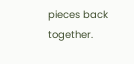pieces back together.